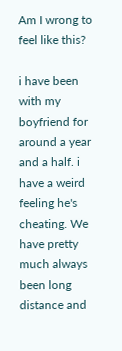Am I wrong to feel like this?

i have been with my boyfriend for around a year and a half. i have a weird feeling he's cheating. We have pretty much always been long distance and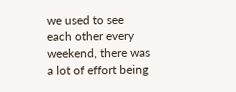we used to see each other every weekend, there was a lot of effort being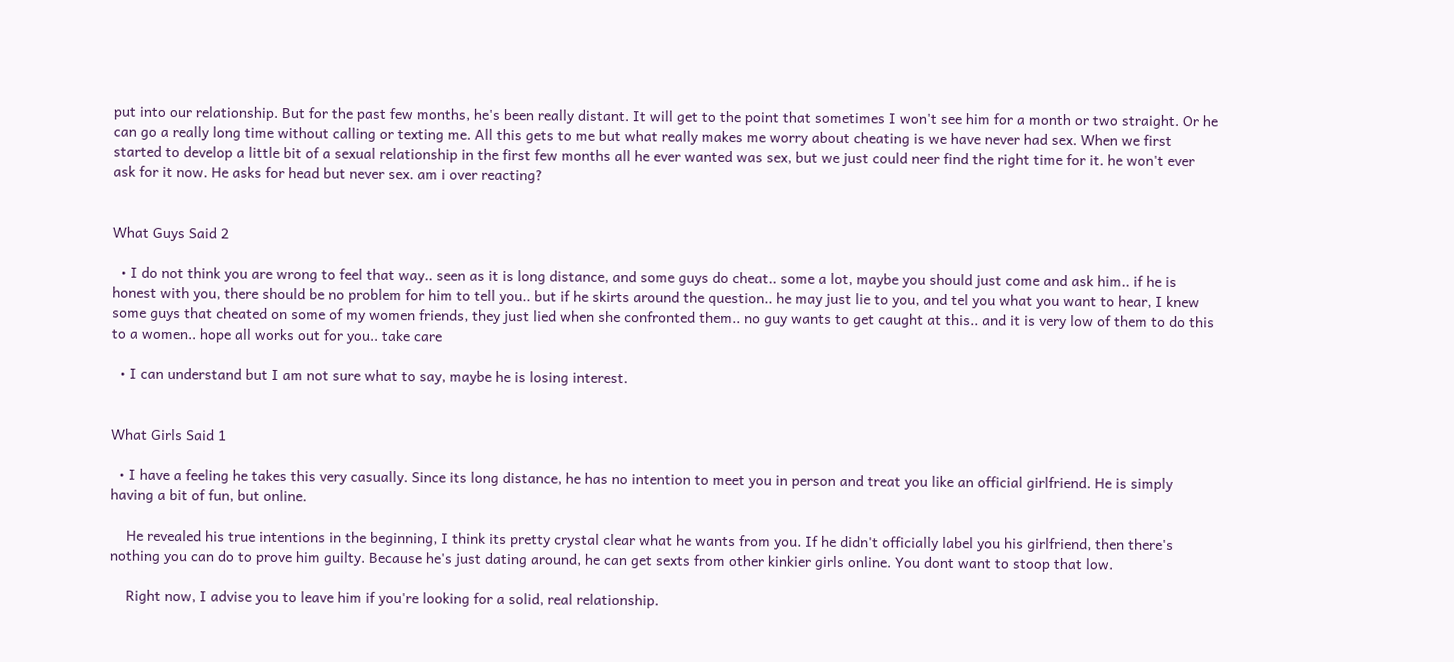put into our relationship. But for the past few months, he's been really distant. It will get to the point that sometimes I won't see him for a month or two straight. Or he can go a really long time without calling or texting me. All this gets to me but what really makes me worry about cheating is we have never had sex. When we first started to develop a little bit of a sexual relationship in the first few months all he ever wanted was sex, but we just could neer find the right time for it. he won't ever ask for it now. He asks for head but never sex. am i over reacting?


What Guys Said 2

  • I do not think you are wrong to feel that way.. seen as it is long distance, and some guys do cheat.. some a lot, maybe you should just come and ask him.. if he is honest with you, there should be no problem for him to tell you.. but if he skirts around the question.. he may just lie to you, and tel you what you want to hear, I knew some guys that cheated on some of my women friends, they just lied when she confronted them.. no guy wants to get caught at this.. and it is very low of them to do this to a women.. hope all works out for you.. take care

  • I can understand but I am not sure what to say, maybe he is losing interest.


What Girls Said 1

  • I have a feeling he takes this very casually. Since its long distance, he has no intention to meet you in person and treat you like an official girlfriend. He is simply having a bit of fun, but online.

    He revealed his true intentions in the beginning, I think its pretty crystal clear what he wants from you. If he didn't officially label you his girlfriend, then there's nothing you can do to prove him guilty. Because he's just dating around, he can get sexts from other kinkier girls online. You dont want to stoop that low.

    Right now, I advise you to leave him if you're looking for a solid, real relationship.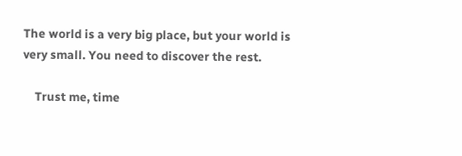The world is a very big place, but your world is very small. You need to discover the rest.

    Trust me, time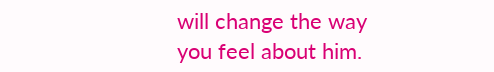will change the way you feel about him.